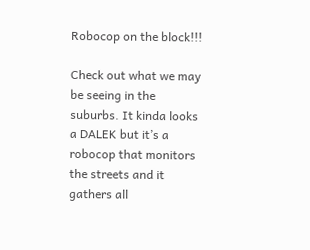Robocop on the block!!!

Check out what we may be seeing in the suburbs. It kinda looks a DALEK but it’s a robocop that monitors the streets and it gathers all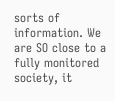sorts of information. We are SO close to a fully monitored society, it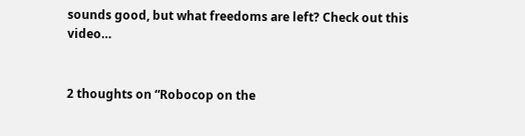sounds good, but what freedoms are left? Check out this video…


2 thoughts on “Robocop on the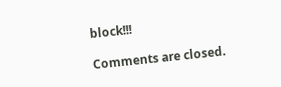block!!!

Comments are closed.